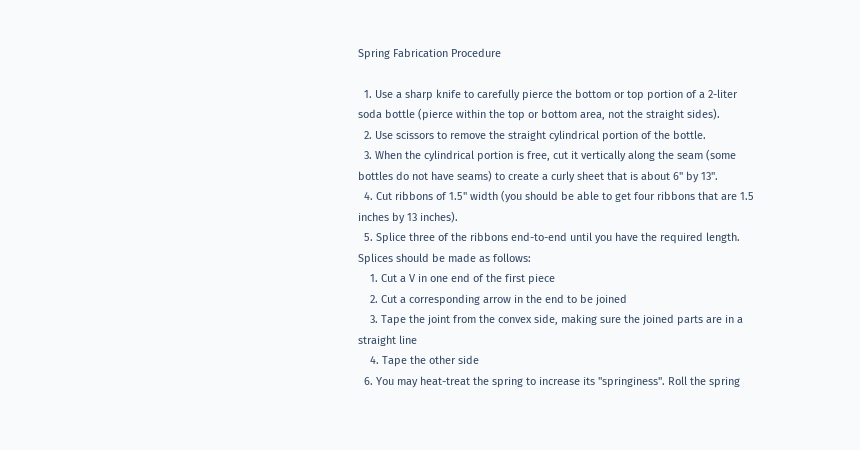Spring Fabrication Procedure

  1. Use a sharp knife to carefully pierce the bottom or top portion of a 2-liter soda bottle (pierce within the top or bottom area, not the straight sides).
  2. Use scissors to remove the straight cylindrical portion of the bottle.
  3. When the cylindrical portion is free, cut it vertically along the seam (some bottles do not have seams) to create a curly sheet that is about 6" by 13".
  4. Cut ribbons of 1.5" width (you should be able to get four ribbons that are 1.5 inches by 13 inches).
  5. Splice three of the ribbons end-to-end until you have the required length. Splices should be made as follows:
    1. Cut a V in one end of the first piece
    2. Cut a corresponding arrow in the end to be joined
    3. Tape the joint from the convex side, making sure the joined parts are in a straight line
    4. Tape the other side
  6. You may heat-treat the spring to increase its "springiness". Roll the spring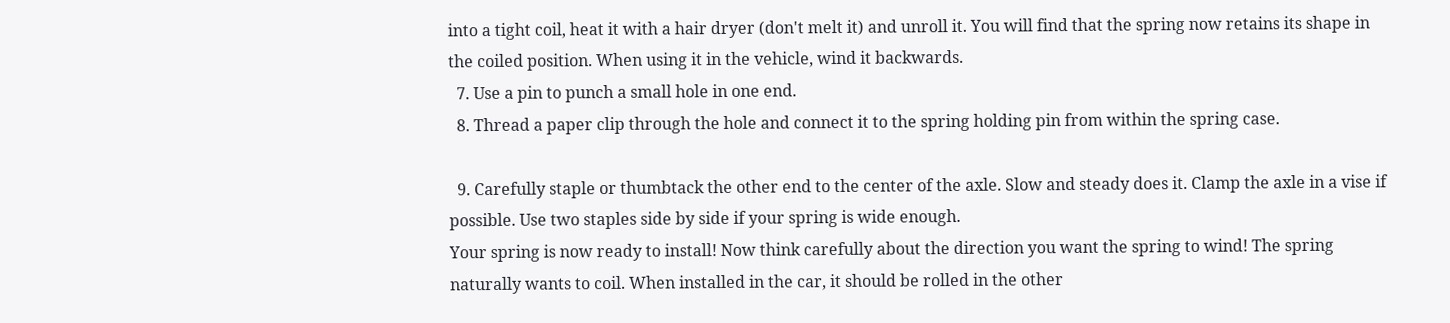into a tight coil, heat it with a hair dryer (don't melt it) and unroll it. You will find that the spring now retains its shape in the coiled position. When using it in the vehicle, wind it backwards.
  7. Use a pin to punch a small hole in one end.
  8. Thread a paper clip through the hole and connect it to the spring holding pin from within the spring case.

  9. Carefully staple or thumbtack the other end to the center of the axle. Slow and steady does it. Clamp the axle in a vise if possible. Use two staples side by side if your spring is wide enough.
Your spring is now ready to install! Now think carefully about the direction you want the spring to wind! The spring naturally wants to coil. When installed in the car, it should be rolled in the other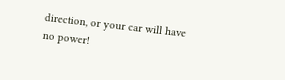direction, or your car will have no power!